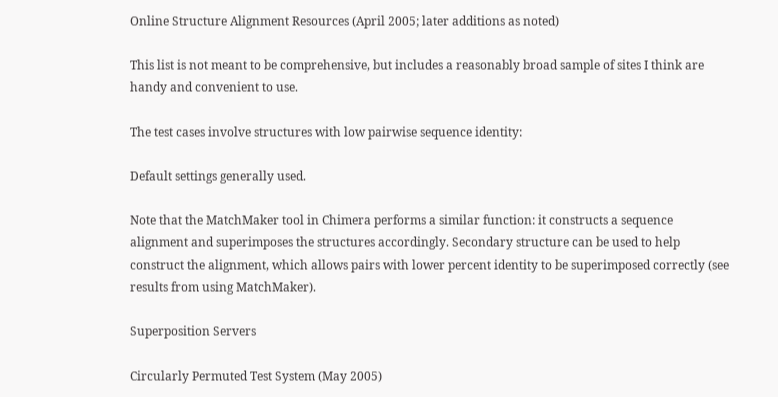Online Structure Alignment Resources (April 2005; later additions as noted)

This list is not meant to be comprehensive, but includes a reasonably broad sample of sites I think are handy and convenient to use.

The test cases involve structures with low pairwise sequence identity:

Default settings generally used.

Note that the MatchMaker tool in Chimera performs a similar function: it constructs a sequence alignment and superimposes the structures accordingly. Secondary structure can be used to help construct the alignment, which allows pairs with lower percent identity to be superimposed correctly (see results from using MatchMaker).

Superposition Servers

Circularly Permuted Test System (May 2005)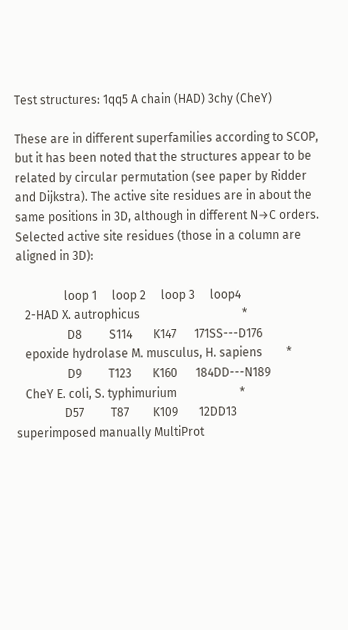Test structures: 1qq5 A chain (HAD) 3chy (CheY)

These are in different superfamilies according to SCOP, but it has been noted that the structures appear to be related by circular permutation (see paper by Ridder and Dijkstra). The active site residues are in about the same positions in 3D, although in different N→C orders. Selected active site residues (those in a column are aligned in 3D):

                loop 1     loop 2     loop 3     loop4
   2-HAD X. autrophicus                                  *
                 D8         S114       K147      171SS---D176
   epoxide hydrolase M. musculus, H. sapiens        *
                 D9         T123       K160      184DD---N189
   CheY E. coli, S. typhimurium                     *
                D57         T87        K109       12DD13
superimposed manually MultiProt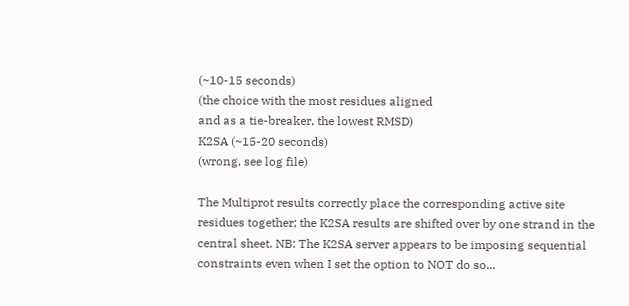(~10-15 seconds)
(the choice with the most residues aligned
and as a tie-breaker, the lowest RMSD)
K2SA (~15-20 seconds)
(wrong, see log file)

The Multiprot results correctly place the corresponding active site residues together; the K2SA results are shifted over by one strand in the central sheet. NB: The K2SA server appears to be imposing sequential constraints even when I set the option to NOT do so...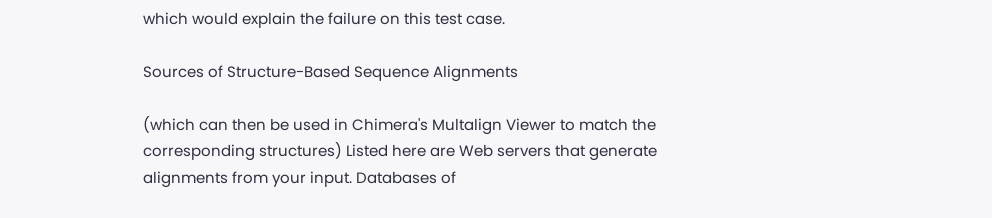which would explain the failure on this test case.

Sources of Structure-Based Sequence Alignments

(which can then be used in Chimera's Multalign Viewer to match the corresponding structures) Listed here are Web servers that generate alignments from your input. Databases of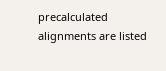precalculated alignments are listed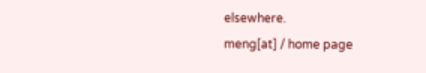elsewhere.
meng[at] / home page